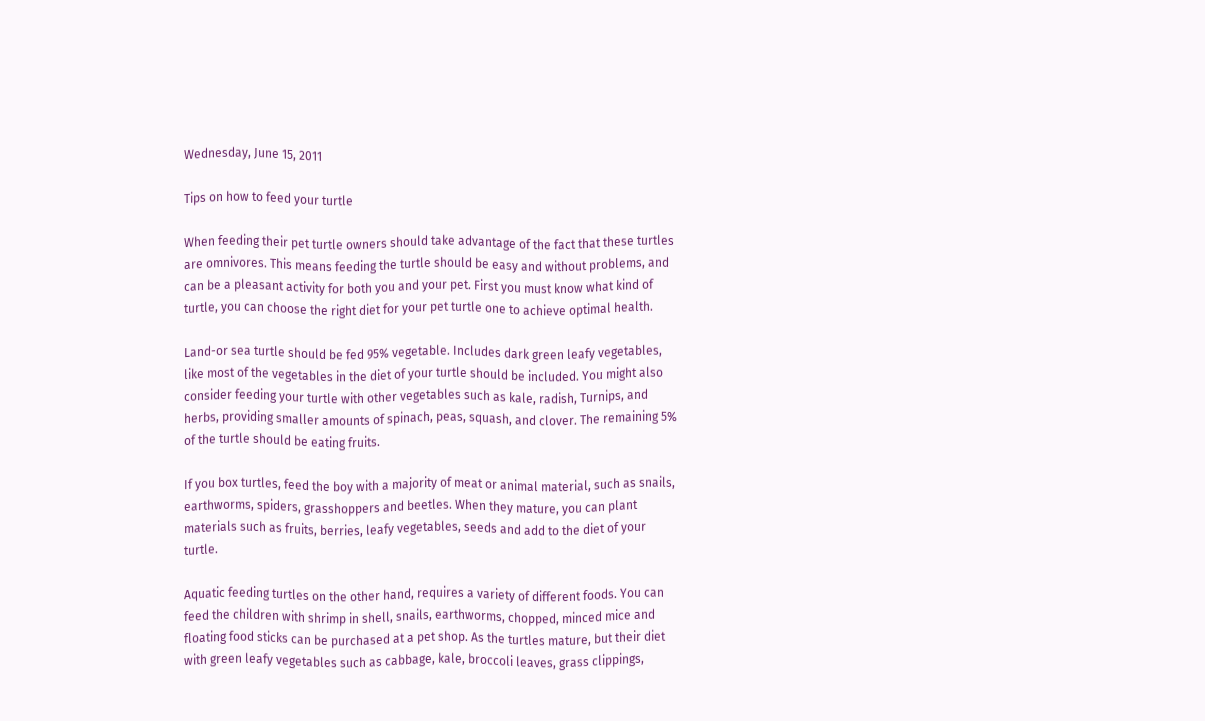Wednesday, June 15, 2011

Tips on how to feed your turtle

When feeding their pet turtle owners should take advantage of the fact that these turtles are omnivores. This means feeding the turtle should be easy and without problems, and can be a pleasant activity for both you and your pet. First you must know what kind of turtle, you can choose the right diet for your pet turtle one to achieve optimal health.

Land-or sea turtle should be fed 95% vegetable. Includes dark green leafy vegetables, like most of the vegetables in the diet of your turtle should be included. You might also consider feeding your turtle with other vegetables such as kale, radish, Turnips, and herbs, providing smaller amounts of spinach, peas, squash, and clover. The remaining 5% of the turtle should be eating fruits.

If you box turtles, feed the boy with a majority of meat or animal material, such as snails, earthworms, spiders, grasshoppers and beetles. When they mature, you can plant materials such as fruits, berries, leafy vegetables, seeds and add to the diet of your turtle.

Aquatic feeding turtles on the other hand, requires a variety of different foods. You can feed the children with shrimp in shell, snails, earthworms, chopped, minced mice and floating food sticks can be purchased at a pet shop. As the turtles mature, but their diet with green leafy vegetables such as cabbage, kale, broccoli leaves, grass clippings,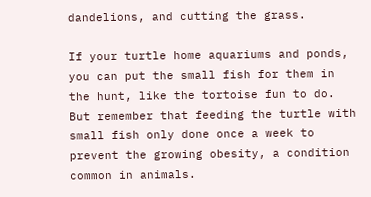dandelions, and cutting the grass.

If your turtle home aquariums and ponds, you can put the small fish for them in the hunt, like the tortoise fun to do. But remember that feeding the turtle with small fish only done once a week to prevent the growing obesity, a condition common in animals.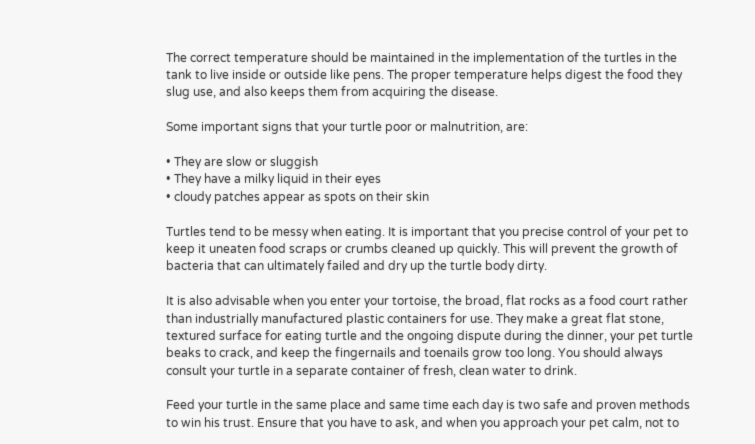The correct temperature should be maintained in the implementation of the turtles in the tank to live inside or outside like pens. The proper temperature helps digest the food they slug use, and also keeps them from acquiring the disease.

Some important signs that your turtle poor or malnutrition, are:

• They are slow or sluggish
• They have a milky liquid in their eyes
• cloudy patches appear as spots on their skin

Turtles tend to be messy when eating. It is important that you precise control of your pet to keep it uneaten food scraps or crumbs cleaned up quickly. This will prevent the growth of bacteria that can ultimately failed and dry up the turtle body dirty.

It is also advisable when you enter your tortoise, the broad, flat rocks as a food court rather than industrially manufactured plastic containers for use. They make a great flat stone, textured surface for eating turtle and the ongoing dispute during the dinner, your pet turtle beaks to crack, and keep the fingernails and toenails grow too long. You should always consult your turtle in a separate container of fresh, clean water to drink.

Feed your turtle in the same place and same time each day is two safe and proven methods to win his trust. Ensure that you have to ask, and when you approach your pet calm, not to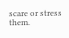scare or stress them.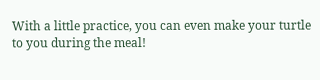With a little practice, you can even make your turtle to you during the meal!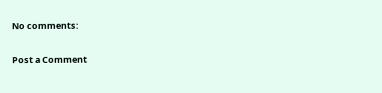No comments:

Post a Comment